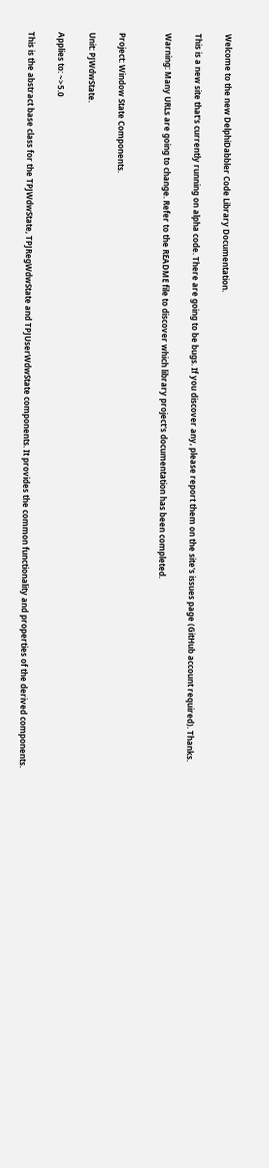Welcome to the new DelphiDabbler Code Library Documentation.

This is a new site that's currently running on alpha code. There are going to be bugs. If you discover any, please report them on the site's issues page (GitHub account required). Thanks.

Warning: Many URLs are going to change. Refer to the README file to discover which library project's documentation has been completed.


Project: Window State Components.

Unit: PJWdwState.

Applies to: ~>5.0

This is the abstract base class for the TPJWdwState, TPJRegWdwState and TPJUserWdwState components. It provides the common functionality and properties of the derived components.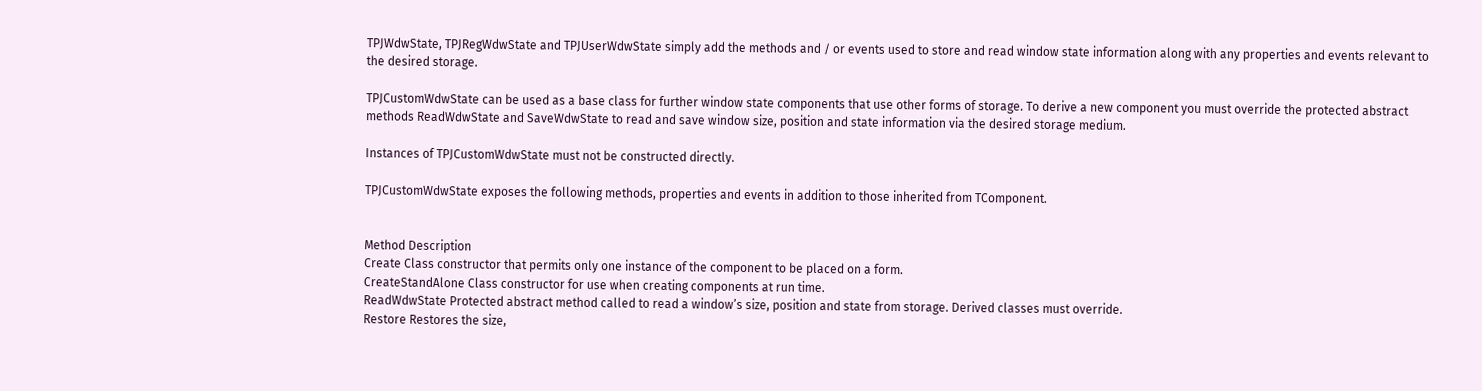TPJWdwState, TPJRegWdwState and TPJUserWdwState simply add the methods and / or events used to store and read window state information along with any properties and events relevant to the desired storage.

TPJCustomWdwState can be used as a base class for further window state components that use other forms of storage. To derive a new component you must override the protected abstract methods ReadWdwState and SaveWdwState to read and save window size, position and state information via the desired storage medium.

Instances of TPJCustomWdwState must not be constructed directly.

TPJCustomWdwState exposes the following methods, properties and events in addition to those inherited from TComponent.


Method Description
Create Class constructor that permits only one instance of the component to be placed on a form.
CreateStandAlone Class constructor for use when creating components at run time.
ReadWdwState Protected abstract method called to read a window’s size, position and state from storage. Derived classes must override.
Restore Restores the size,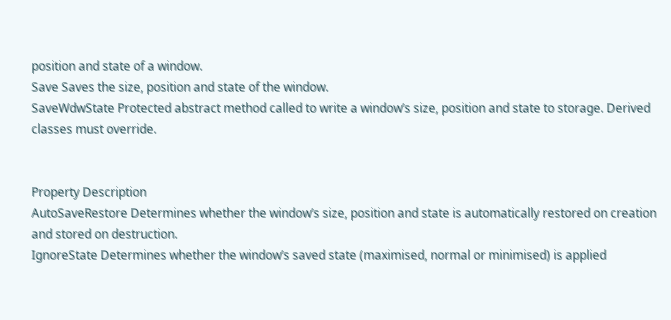position and state of a window.
Save Saves the size, position and state of the window.
SaveWdwState Protected abstract method called to write a window’s size, position and state to storage. Derived classes must override.


Property Description
AutoSaveRestore Determines whether the window’s size, position and state is automatically restored on creation and stored on destruction.
IgnoreState Determines whether the window’s saved state (maximised, normal or minimised) is applied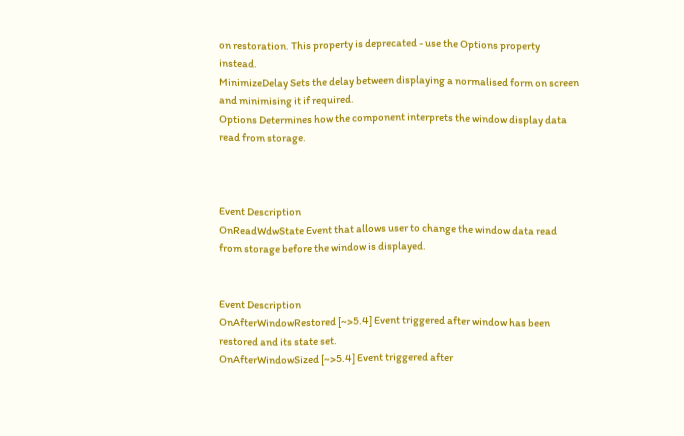on restoration. This property is deprecated - use the Options property instead.
MinimizeDelay Sets the delay between displaying a normalised form on screen and minimising it if required.
Options Determines how the component interprets the window display data read from storage.



Event Description
OnReadWdwState Event that allows user to change the window data read from storage before the window is displayed.


Event Description
OnAfterWindowRestored [~>5.4] Event triggered after window has been restored and its state set.
OnAfterWindowSized [~>5.4] Event triggered after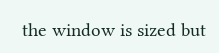the window is sized but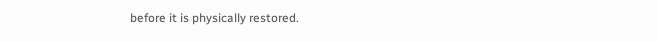before it is physically restored.